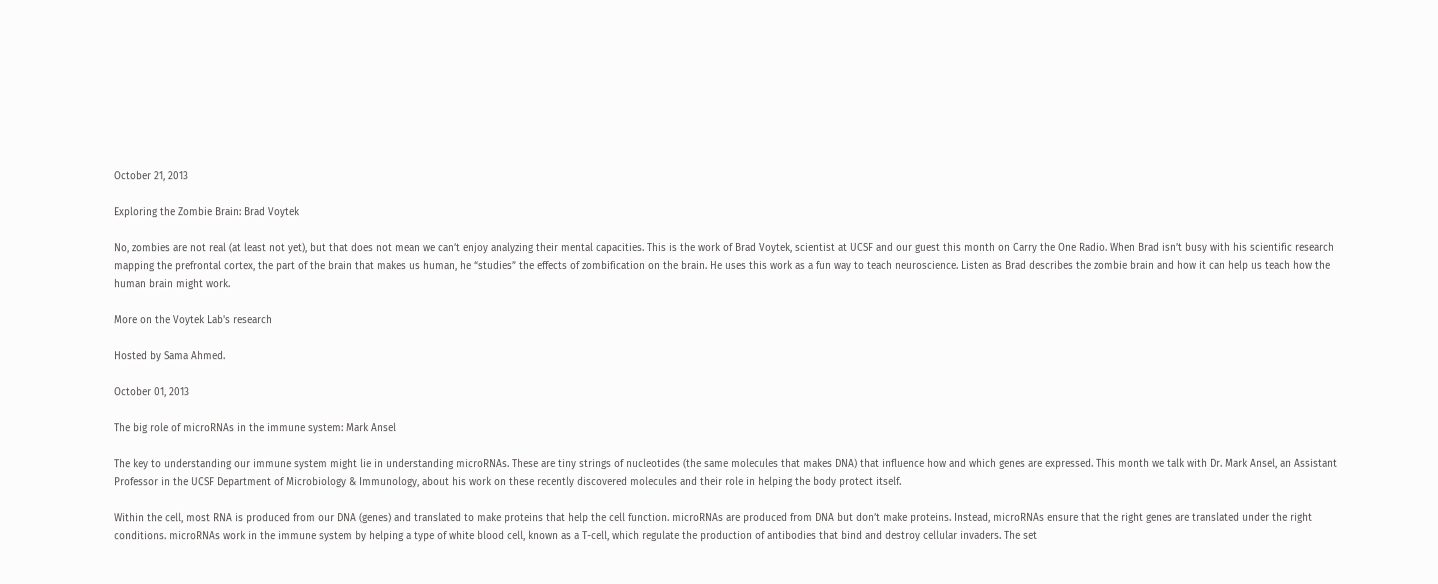October 21, 2013

Exploring the Zombie Brain: Brad Voytek

No, zombies are not real (at least not yet), but that does not mean we can’t enjoy analyzing their mental capacities. This is the work of Brad Voytek, scientist at UCSF and our guest this month on Carry the One Radio. When Brad isn’t busy with his scientific research mapping the prefrontal cortex, the part of the brain that makes us human, he “studies” the effects of zombification on the brain. He uses this work as a fun way to teach neuroscience. Listen as Brad describes the zombie brain and how it can help us teach how the human brain might work.

More on the Voytek Lab's research

Hosted by Sama Ahmed.

October 01, 2013

The big role of microRNAs in the immune system: Mark Ansel

The key to understanding our immune system might lie in understanding microRNAs. These are tiny strings of nucleotides (the same molecules that makes DNA) that influence how and which genes are expressed. This month we talk with Dr. Mark Ansel, an Assistant Professor in the UCSF Department of Microbiology & Immunology, about his work on these recently discovered molecules and their role in helping the body protect itself.

Within the cell, most RNA is produced from our DNA (genes) and translated to make proteins that help the cell function. microRNAs are produced from DNA but don’t make proteins. Instead, microRNAs ensure that the right genes are translated under the right conditions. microRNAs work in the immune system by helping a type of white blood cell, known as a T-cell, which regulate the production of antibodies that bind and destroy cellular invaders. The set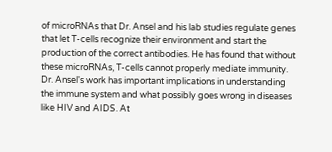of microRNAs that Dr. Ansel and his lab studies regulate genes that let T-cells recognize their environment and start the production of the correct antibodies. He has found that without these microRNAs, T-cells cannot properly mediate immunity. Dr. Ansel's work has important implications in understanding the immune system and what possibly goes wrong in diseases like HIV and AIDS. At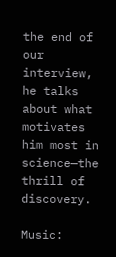the end of our interview, he talks about what motivates him most in science—the thrill of discovery.

Music: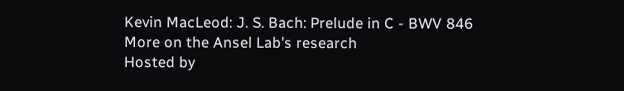Kevin MacLeod: J. S. Bach: Prelude in C - BWV 846
More on the Ansel Lab's research
Hosted by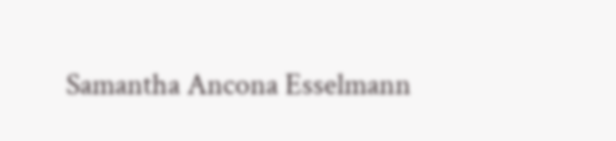Samantha Ancona Esselmann